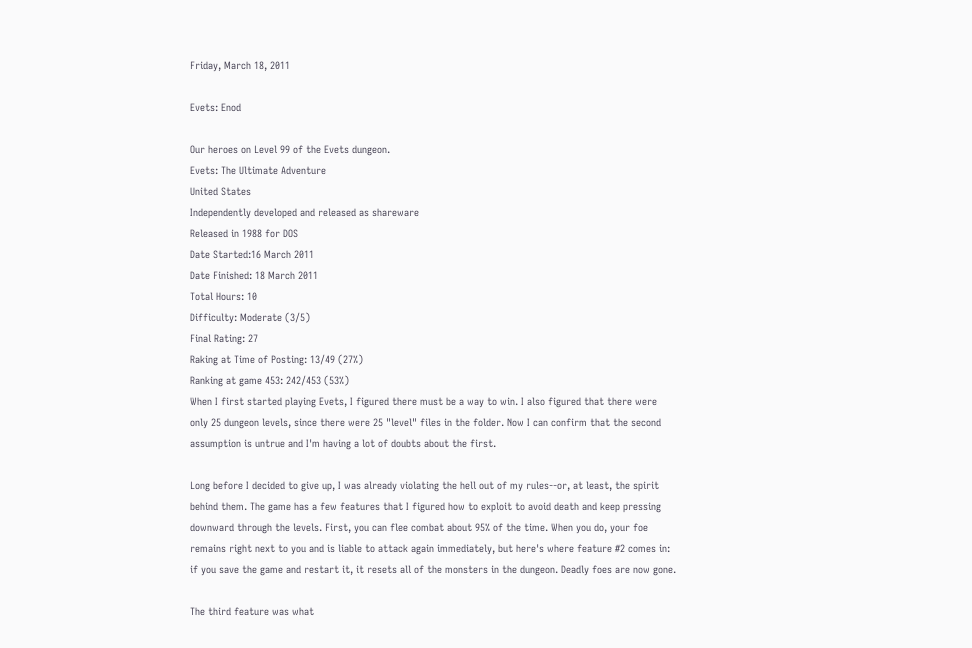Friday, March 18, 2011

Evets: Enod

Our heroes on Level 99 of the Evets dungeon.
Evets: The Ultimate Adventure
United States
Independently developed and released as shareware
Released in 1988 for DOS
Date Started:16 March 2011
Date Finished: 18 March 2011
Total Hours: 10
Difficulty: Moderate (3/5)
Final Rating: 27
Raking at Time of Posting: 13/49 (27%)
Ranking at game 453: 242/453 (53%)
When I first started playing Evets, I figured there must be a way to win. I also figured that there were only 25 dungeon levels, since there were 25 "level" files in the folder. Now I can confirm that the second assumption is untrue and I'm having a lot of doubts about the first.

Long before I decided to give up, I was already violating the hell out of my rules--or, at least, the spirit behind them. The game has a few features that I figured how to exploit to avoid death and keep pressing downward through the levels. First, you can flee combat about 95% of the time. When you do, your foe remains right next to you and is liable to attack again immediately, but here's where feature #2 comes in: if you save the game and restart it, it resets all of the monsters in the dungeon. Deadly foes are now gone.

The third feature was what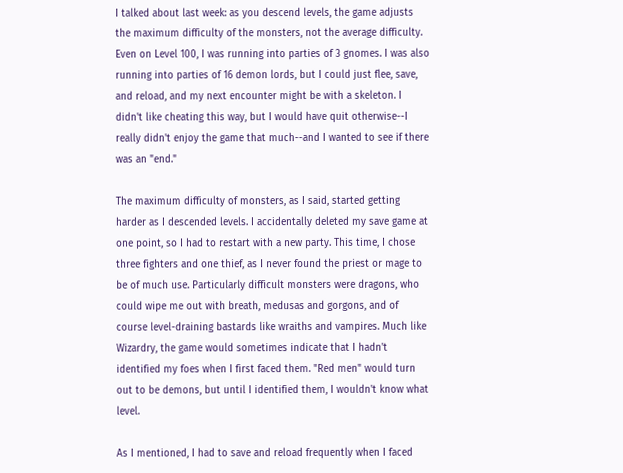I talked about last week: as you descend levels, the game adjusts the maximum difficulty of the monsters, not the average difficulty. Even on Level 100, I was running into parties of 3 gnomes. I was also running into parties of 16 demon lords, but I could just flee, save, and reload, and my next encounter might be with a skeleton. I didn't like cheating this way, but I would have quit otherwise--I really didn't enjoy the game that much--and I wanted to see if there was an "end."

The maximum difficulty of monsters, as I said, started getting harder as I descended levels. I accidentally deleted my save game at one point, so I had to restart with a new party. This time, I chose three fighters and one thief, as I never found the priest or mage to be of much use. Particularly difficult monsters were dragons, who could wipe me out with breath, medusas and gorgons, and of course level-draining bastards like wraiths and vampires. Much like Wizardry, the game would sometimes indicate that I hadn't identified my foes when I first faced them. "Red men" would turn out to be demons, but until I identified them, I wouldn't know what level.

As I mentioned, I had to save and reload frequently when I faced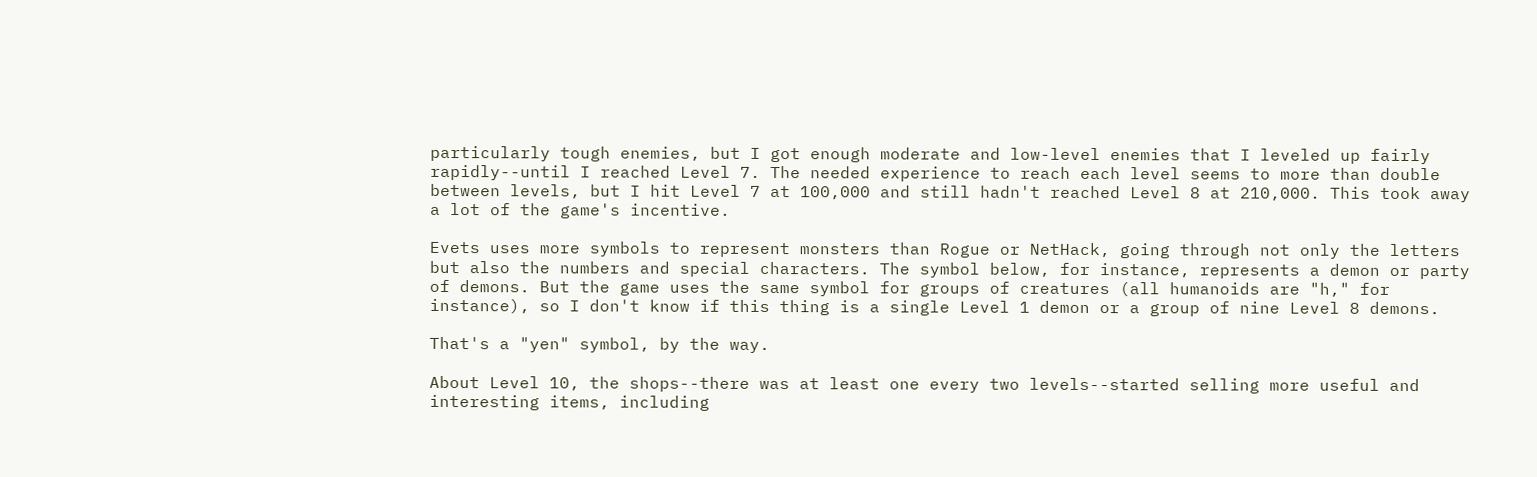particularly tough enemies, but I got enough moderate and low-level enemies that I leveled up fairly rapidly--until I reached Level 7. The needed experience to reach each level seems to more than double between levels, but I hit Level 7 at 100,000 and still hadn't reached Level 8 at 210,000. This took away a lot of the game's incentive.

Evets uses more symbols to represent monsters than Rogue or NetHack, going through not only the letters but also the numbers and special characters. The symbol below, for instance, represents a demon or party of demons. But the game uses the same symbol for groups of creatures (all humanoids are "h," for instance), so I don't know if this thing is a single Level 1 demon or a group of nine Level 8 demons.

That's a "yen" symbol, by the way.

About Level 10, the shops--there was at least one every two levels--started selling more useful and interesting items, including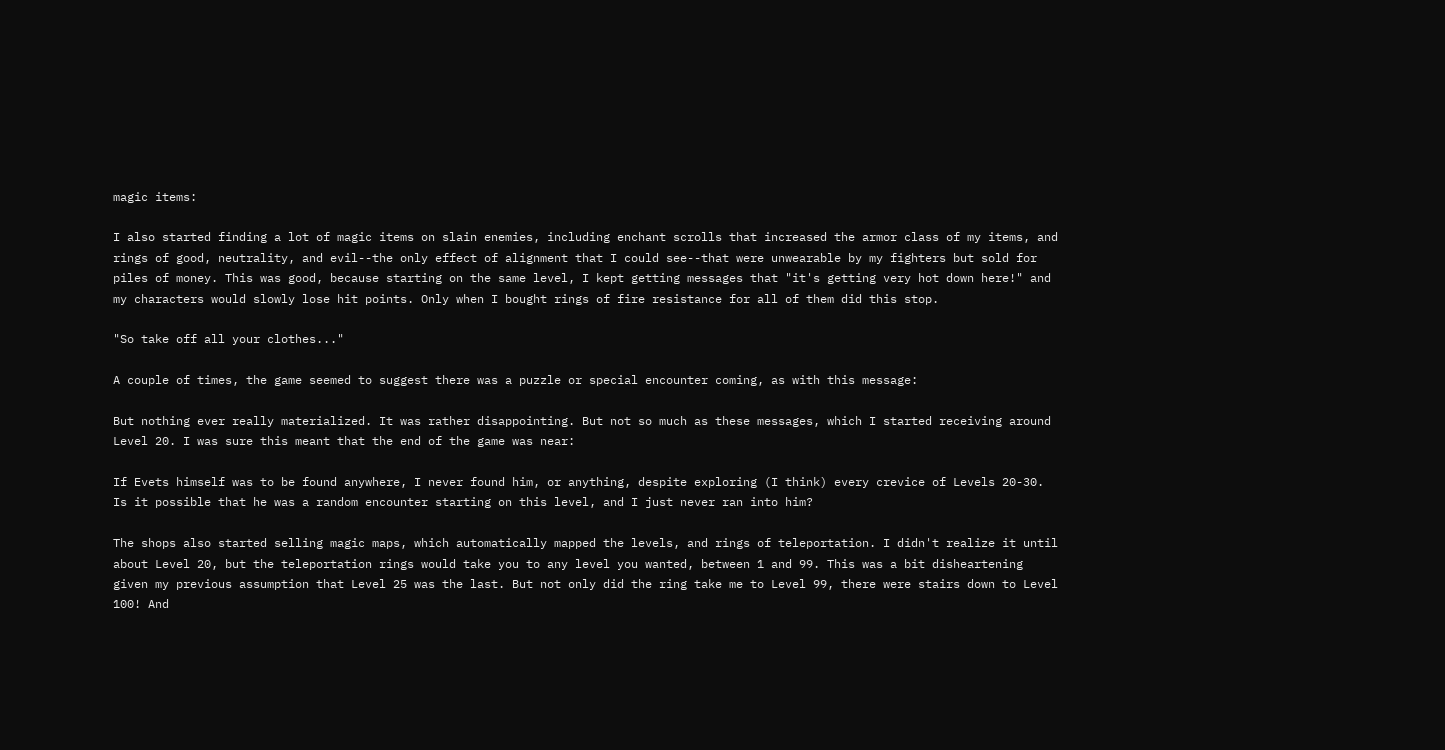magic items:

I also started finding a lot of magic items on slain enemies, including enchant scrolls that increased the armor class of my items, and rings of good, neutrality, and evil--the only effect of alignment that I could see--that were unwearable by my fighters but sold for piles of money. This was good, because starting on the same level, I kept getting messages that "it's getting very hot down here!" and my characters would slowly lose hit points. Only when I bought rings of fire resistance for all of them did this stop.

"So take off all your clothes..."

A couple of times, the game seemed to suggest there was a puzzle or special encounter coming, as with this message:

But nothing ever really materialized. It was rather disappointing. But not so much as these messages, which I started receiving around Level 20. I was sure this meant that the end of the game was near:

If Evets himself was to be found anywhere, I never found him, or anything, despite exploring (I think) every crevice of Levels 20-30. Is it possible that he was a random encounter starting on this level, and I just never ran into him?

The shops also started selling magic maps, which automatically mapped the levels, and rings of teleportation. I didn't realize it until about Level 20, but the teleportation rings would take you to any level you wanted, between 1 and 99. This was a bit disheartening given my previous assumption that Level 25 was the last. But not only did the ring take me to Level 99, there were stairs down to Level 100! And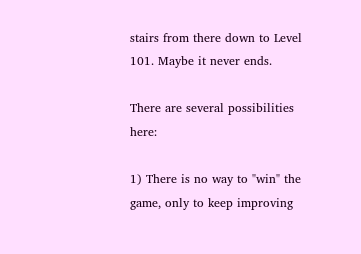stairs from there down to Level 101. Maybe it never ends.

There are several possibilities here:

1) There is no way to "win" the game, only to keep improving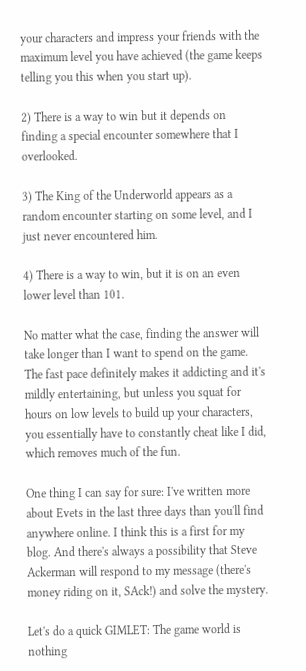your characters and impress your friends with the maximum level you have achieved (the game keeps telling you this when you start up).

2) There is a way to win but it depends on finding a special encounter somewhere that I overlooked.

3) The King of the Underworld appears as a random encounter starting on some level, and I just never encountered him.

4) There is a way to win, but it is on an even lower level than 101.

No matter what the case, finding the answer will take longer than I want to spend on the game. The fast pace definitely makes it addicting and it's mildly entertaining, but unless you squat for hours on low levels to build up your characters, you essentially have to constantly cheat like I did, which removes much of the fun.

One thing I can say for sure: I've written more about Evets in the last three days than you'll find anywhere online. I think this is a first for my blog. And there's always a possibility that Steve Ackerman will respond to my message (there's money riding on it, SAck!) and solve the mystery.

Let's do a quick GIMLET: The game world is nothing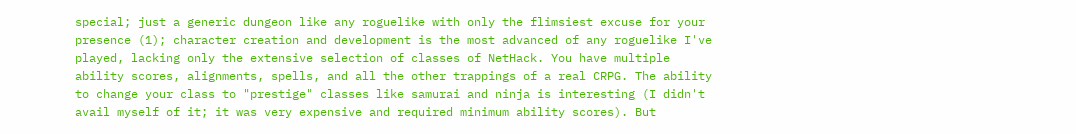special; just a generic dungeon like any roguelike with only the flimsiest excuse for your presence (1); character creation and development is the most advanced of any roguelike I've played, lacking only the extensive selection of classes of NetHack. You have multiple ability scores, alignments, spells, and all the other trappings of a real CRPG. The ability to change your class to "prestige" classes like samurai and ninja is interesting (I didn't avail myself of it; it was very expensive and required minimum ability scores). But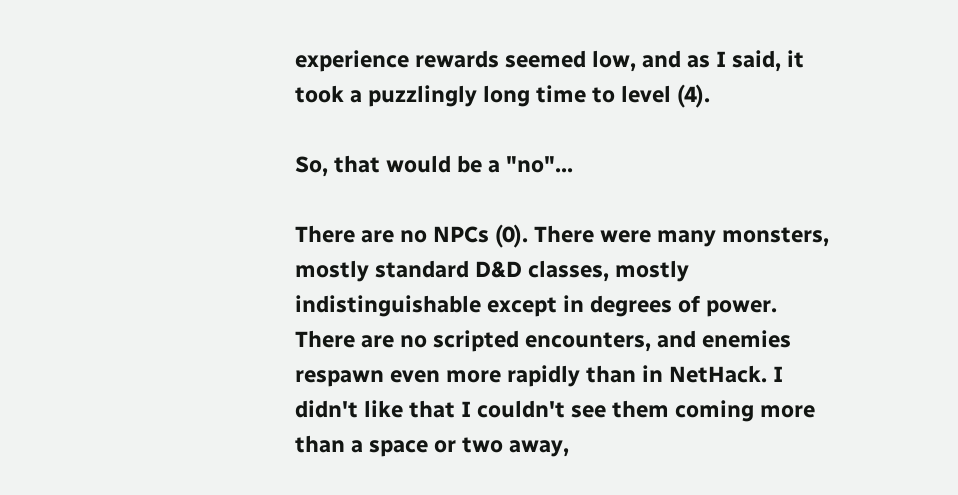experience rewards seemed low, and as I said, it took a puzzlingly long time to level (4).

So, that would be a "no"...

There are no NPCs (0). There were many monsters, mostly standard D&D classes, mostly indistinguishable except in degrees of power. There are no scripted encounters, and enemies respawn even more rapidly than in NetHack. I didn't like that I couldn't see them coming more than a space or two away,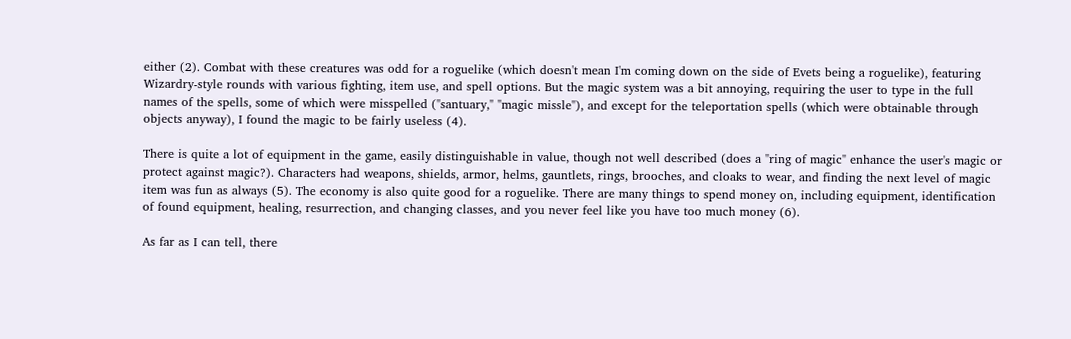either (2). Combat with these creatures was odd for a roguelike (which doesn't mean I'm coming down on the side of Evets being a roguelike), featuring Wizardry-style rounds with various fighting, item use, and spell options. But the magic system was a bit annoying, requiring the user to type in the full names of the spells, some of which were misspelled ("santuary," "magic missle"), and except for the teleportation spells (which were obtainable through objects anyway), I found the magic to be fairly useless (4).

There is quite a lot of equipment in the game, easily distinguishable in value, though not well described (does a "ring of magic" enhance the user's magic or protect against magic?). Characters had weapons, shields, armor, helms, gauntlets, rings, brooches, and cloaks to wear, and finding the next level of magic item was fun as always (5). The economy is also quite good for a roguelike. There are many things to spend money on, including equipment, identification of found equipment, healing, resurrection, and changing classes, and you never feel like you have too much money (6).

As far as I can tell, there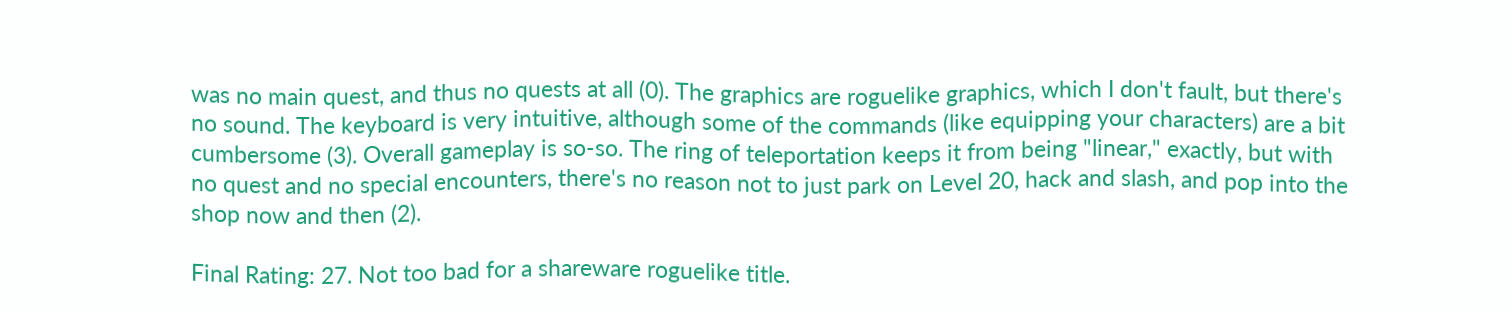was no main quest, and thus no quests at all (0). The graphics are roguelike graphics, which I don't fault, but there's no sound. The keyboard is very intuitive, although some of the commands (like equipping your characters) are a bit cumbersome (3). Overall gameplay is so-so. The ring of teleportation keeps it from being "linear," exactly, but with no quest and no special encounters, there's no reason not to just park on Level 20, hack and slash, and pop into the shop now and then (2).

Final Rating: 27. Not too bad for a shareware roguelike title.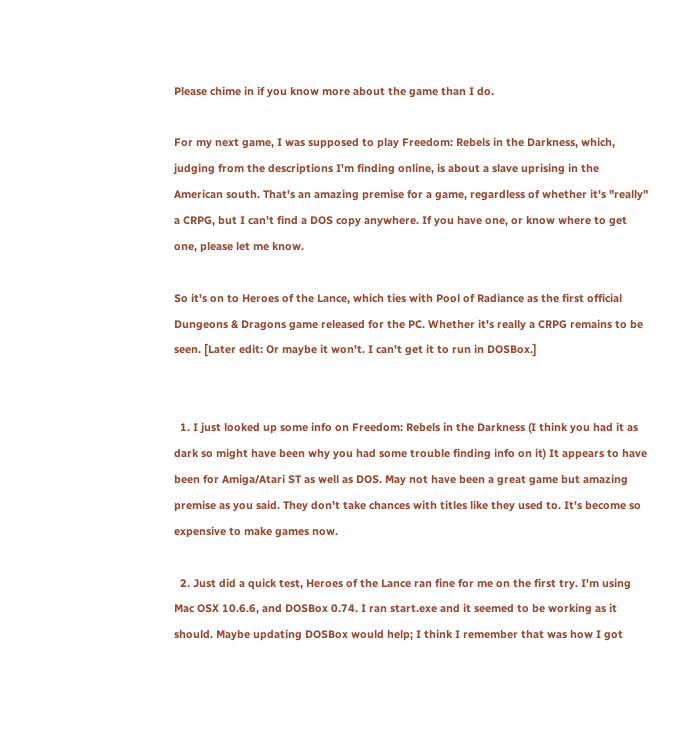Please chime in if you know more about the game than I do.

For my next game, I was supposed to play Freedom: Rebels in the Darkness, which, judging from the descriptions I'm finding online, is about a slave uprising in the American south. That's an amazing premise for a game, regardless of whether it's "really" a CRPG, but I can't find a DOS copy anywhere. If you have one, or know where to get one, please let me know.

So it's on to Heroes of the Lance, which ties with Pool of Radiance as the first official Dungeons & Dragons game released for the PC. Whether it's really a CRPG remains to be seen. [Later edit: Or maybe it won't. I can't get it to run in DOSBox.]


  1. I just looked up some info on Freedom: Rebels in the Darkness (I think you had it as dark so might have been why you had some trouble finding info on it) It appears to have been for Amiga/Atari ST as well as DOS. May not have been a great game but amazing premise as you said. They don't take chances with titles like they used to. It's become so expensive to make games now.

  2. Just did a quick test, Heroes of the Lance ran fine for me on the first try. I'm using Mac OSX 10.6.6, and DOSBox 0.74. I ran start.exe and it seemed to be working as it should. Maybe updating DOSBox would help; I think I remember that was how I got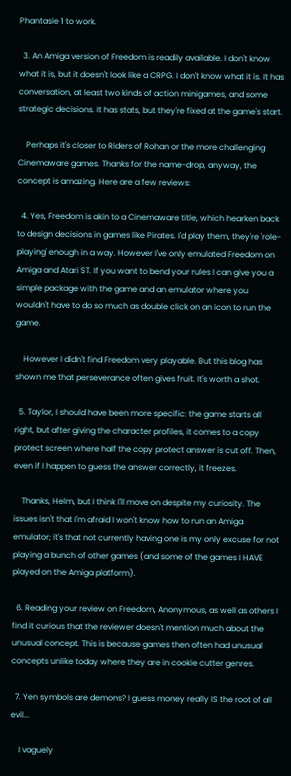Phantasie 1 to work.

  3. An Amiga version of Freedom is readily available. I don't know what it is, but it doesn't look like a CRPG. I don't know what it is. It has conversation, at least two kinds of action minigames, and some strategic decisions. It has stats, but they're fixed at the game's start.

    Perhaps it's closer to Riders of Rohan or the more challenging Cinemaware games. Thanks for the name-drop, anyway, the concept is amazing. Here are a few reviews:

  4. Yes, Freedom is akin to a Cinemaware title, which hearken back to design decisions in games like Pirates. I'd play them, they're 'role-playing' enough in a way. However I've only emulated Freedom on Amiga and Atari ST. If you want to bend your rules I can give you a simple package with the game and an emulator where you wouldn't have to do so much as double click on an icon to run the game.

    However I didn't find Freedom very playable. But this blog has shown me that perseverance often gives fruit. It's worth a shot.

  5. Taylor, I should have been more specific: the game starts all right, but after giving the character profiles, it comes to a copy protect screen where half the copy protect answer is cut off. Then, even if I happen to guess the answer correctly, it freezes.

    Thanks, Helm, but I think I'll move on despite my curiosity. The issues isn't that I'm afraid I won't know how to run an Amiga emulator; it's that not currently having one is my only excuse for not playing a bunch of other games (and some of the games I HAVE played on the Amiga platform).

  6. Reading your review on Freedom, Anonymous, as well as others I find it curious that the reviewer doesn't mention much about the unusual concept. This is because games then often had unusual concepts unlike today where they are in cookie cutter genres.

  7. Yen symbols are demons? I guess money really IS the root of all evil...

    I vaguely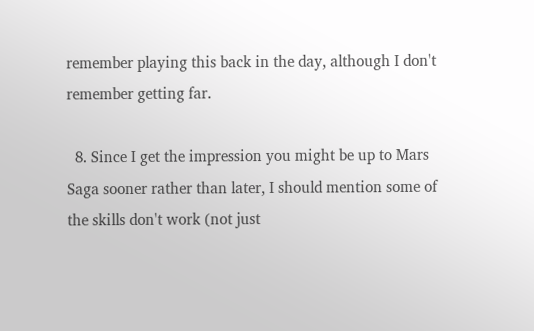remember playing this back in the day, although I don't remember getting far.

  8. Since I get the impression you might be up to Mars Saga sooner rather than later, I should mention some of the skills don't work (not just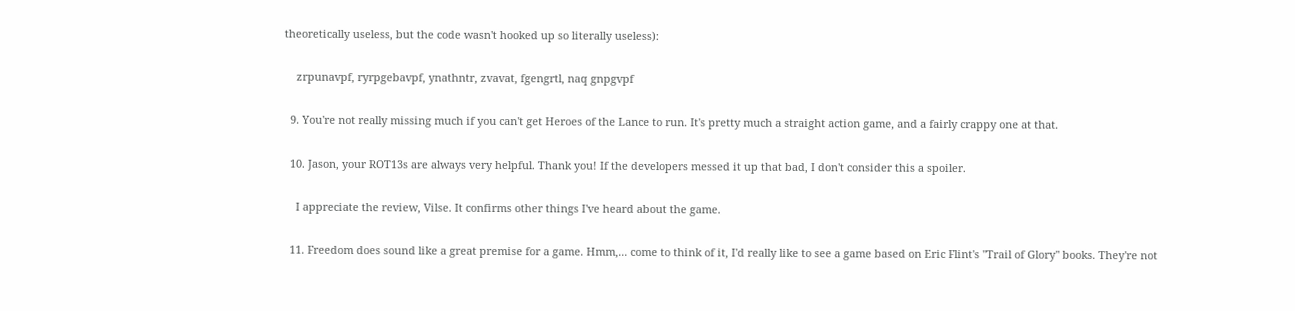theoretically useless, but the code wasn't hooked up so literally useless):

    zrpunavpf, ryrpgebavpf, ynathntr, zvavat, fgengrtl, naq gnpgvpf

  9. You're not really missing much if you can't get Heroes of the Lance to run. It's pretty much a straight action game, and a fairly crappy one at that.

  10. Jason, your ROT13s are always very helpful. Thank you! If the developers messed it up that bad, I don't consider this a spoiler.

    I appreciate the review, Vilse. It confirms other things I've heard about the game.

  11. Freedom does sound like a great premise for a game. Hmm,... come to think of it, I'd really like to see a game based on Eric Flint's "Trail of Glory" books. They're not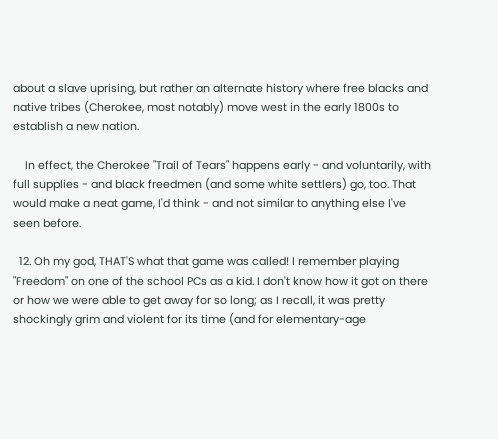about a slave uprising, but rather an alternate history where free blacks and native tribes (Cherokee, most notably) move west in the early 1800s to establish a new nation.

    In effect, the Cherokee "Trail of Tears" happens early - and voluntarily, with full supplies - and black freedmen (and some white settlers) go, too. That would make a neat game, I'd think - and not similar to anything else I've seen before.

  12. Oh my god, THAT'S what that game was called! I remember playing "Freedom" on one of the school PCs as a kid. I don't know how it got on there or how we were able to get away for so long; as I recall, it was pretty shockingly grim and violent for its time (and for elementary-age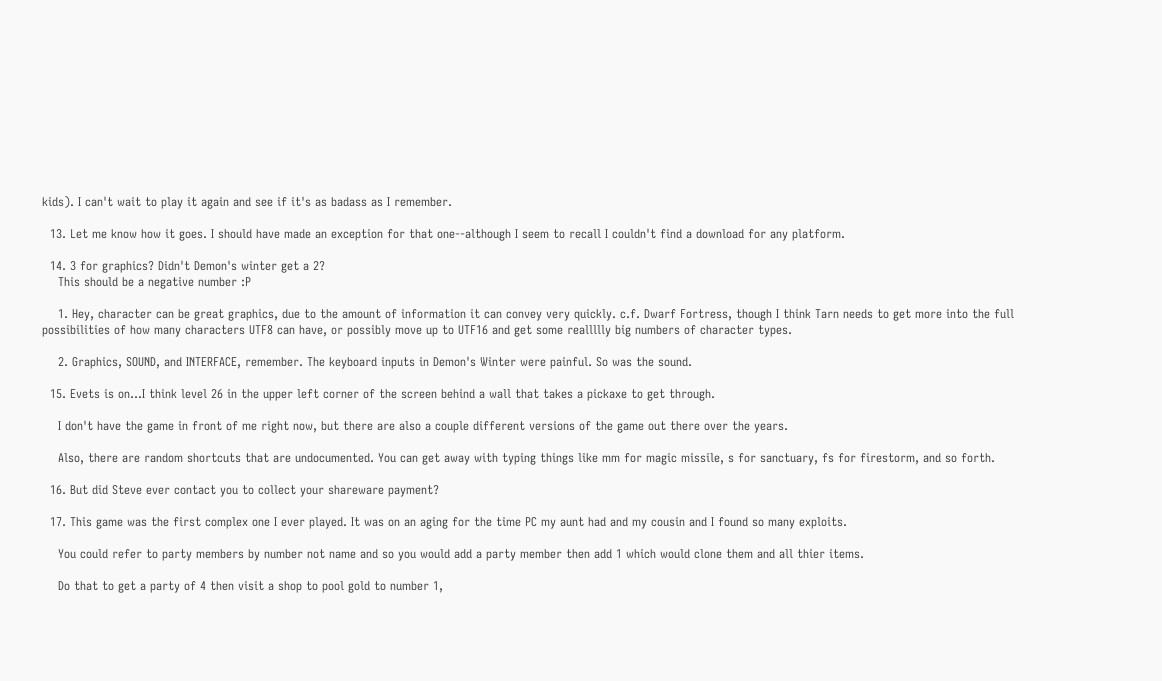kids). I can't wait to play it again and see if it's as badass as I remember.

  13. Let me know how it goes. I should have made an exception for that one--although I seem to recall I couldn't find a download for any platform.

  14. 3 for graphics? Didn't Demon's winter get a 2?
    This should be a negative number :P

    1. Hey, character can be great graphics, due to the amount of information it can convey very quickly. c.f. Dwarf Fortress, though I think Tarn needs to get more into the full possibilities of how many characters UTF8 can have, or possibly move up to UTF16 and get some reallllly big numbers of character types.

    2. Graphics, SOUND, and INTERFACE, remember. The keyboard inputs in Demon's Winter were painful. So was the sound.

  15. Evets is on...I think level 26 in the upper left corner of the screen behind a wall that takes a pickaxe to get through.

    I don't have the game in front of me right now, but there are also a couple different versions of the game out there over the years.

    Also, there are random shortcuts that are undocumented. You can get away with typing things like mm for magic missile, s for sanctuary, fs for firestorm, and so forth.

  16. But did Steve ever contact you to collect your shareware payment?

  17. This game was the first complex one I ever played. It was on an aging for the time PC my aunt had and my cousin and I found so many exploits.

    You could refer to party members by number not name and so you would add a party member then add 1 which would clone them and all thier items.

    Do that to get a party of 4 then visit a shop to pool gold to number 1,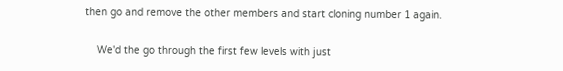then go and remove the other members and start cloning number 1 again.

    We'd the go through the first few levels with just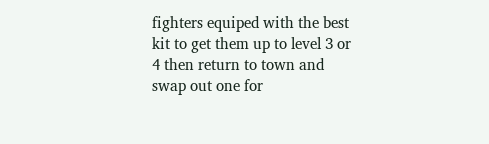fighters equiped with the best kit to get them up to level 3 or 4 then return to town and swap out one for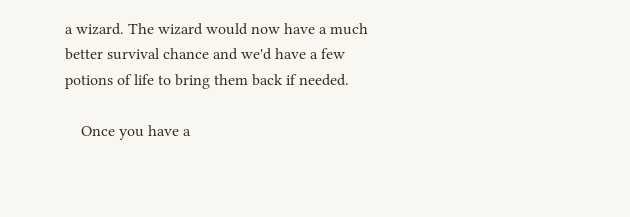a wizard. The wizard would now have a much better survival chance and we'd have a few potions of life to bring them back if needed.

    Once you have a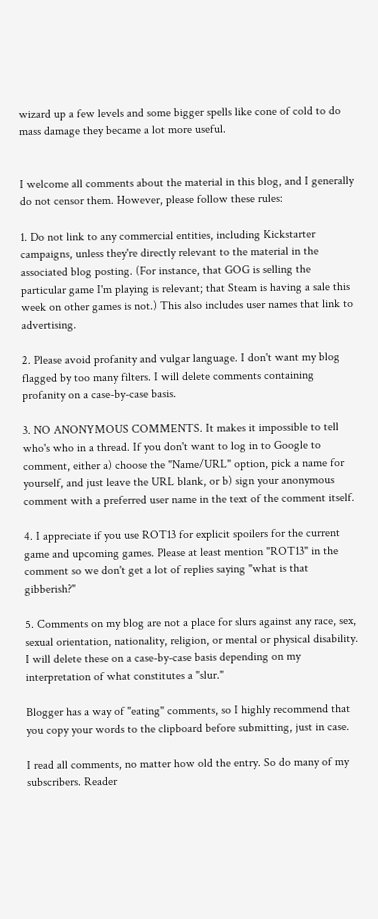wizard up a few levels and some bigger spells like cone of cold to do mass damage they became a lot more useful.


I welcome all comments about the material in this blog, and I generally do not censor them. However, please follow these rules:

1. Do not link to any commercial entities, including Kickstarter campaigns, unless they're directly relevant to the material in the associated blog posting. (For instance, that GOG is selling the particular game I'm playing is relevant; that Steam is having a sale this week on other games is not.) This also includes user names that link to advertising.

2. Please avoid profanity and vulgar language. I don't want my blog flagged by too many filters. I will delete comments containing profanity on a case-by-case basis.

3. NO ANONYMOUS COMMENTS. It makes it impossible to tell who's who in a thread. If you don't want to log in to Google to comment, either a) choose the "Name/URL" option, pick a name for yourself, and just leave the URL blank, or b) sign your anonymous comment with a preferred user name in the text of the comment itself.

4. I appreciate if you use ROT13 for explicit spoilers for the current game and upcoming games. Please at least mention "ROT13" in the comment so we don't get a lot of replies saying "what is that gibberish?"

5. Comments on my blog are not a place for slurs against any race, sex, sexual orientation, nationality, religion, or mental or physical disability. I will delete these on a case-by-case basis depending on my interpretation of what constitutes a "slur."

Blogger has a way of "eating" comments, so I highly recommend that you copy your words to the clipboard before submitting, just in case.

I read all comments, no matter how old the entry. So do many of my subscribers. Reader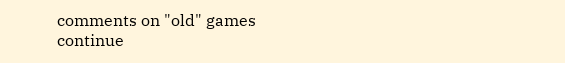comments on "old" games continue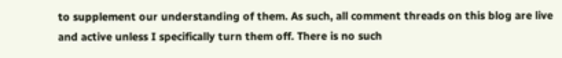to supplement our understanding of them. As such, all comment threads on this blog are live and active unless I specifically turn them off. There is no such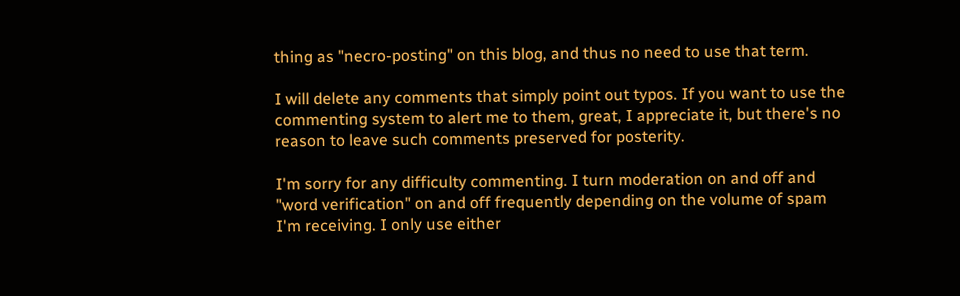thing as "necro-posting" on this blog, and thus no need to use that term.

I will delete any comments that simply point out typos. If you want to use the commenting system to alert me to them, great, I appreciate it, but there's no reason to leave such comments preserved for posterity.

I'm sorry for any difficulty commenting. I turn moderation on and off and "word verification" on and off frequently depending on the volume of spam I'm receiving. I only use either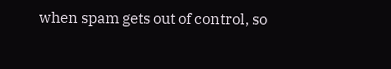when spam gets out of control, so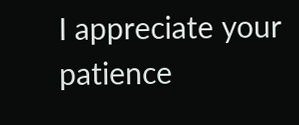I appreciate your patience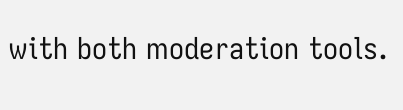with both moderation tools.